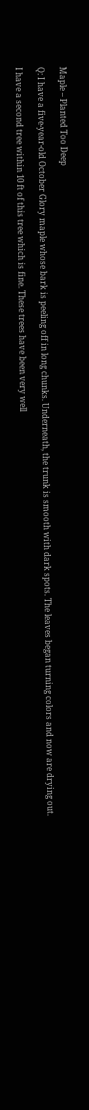Maple – Planted Too Deep

Q: I have a five-year-old October Glory maple whose bark is peeling off in long chunks. Underneath, the trunk is smooth with dark spots. The leaves began turning colors and now are drying out.

I have a second tree within 10 ft of this tree which is fine. These trees have been very well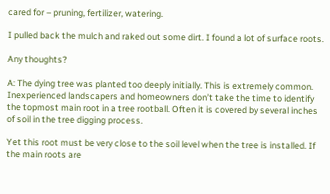cared for – pruning, fertilizer, watering.

I pulled back the mulch and raked out some dirt. I found a lot of surface roots.

Any thoughts?

A: The dying tree was planted too deeply initially. This is extremely common. Inexperienced landscapers and homeowners don’t take the time to identify the topmost main root in a tree rootball. Often it is covered by several inches of soil in the tree digging process.

Yet this root must be very close to the soil level when the tree is installed. If the main roots are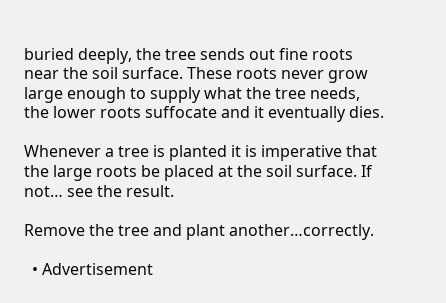buried deeply, the tree sends out fine roots near the soil surface. These roots never grow large enough to supply what the tree needs, the lower roots suffocate and it eventually dies.

Whenever a tree is planted it is imperative that the large roots be placed at the soil surface. If not… see the result.

Remove the tree and plant another…correctly.

  • Advertisement